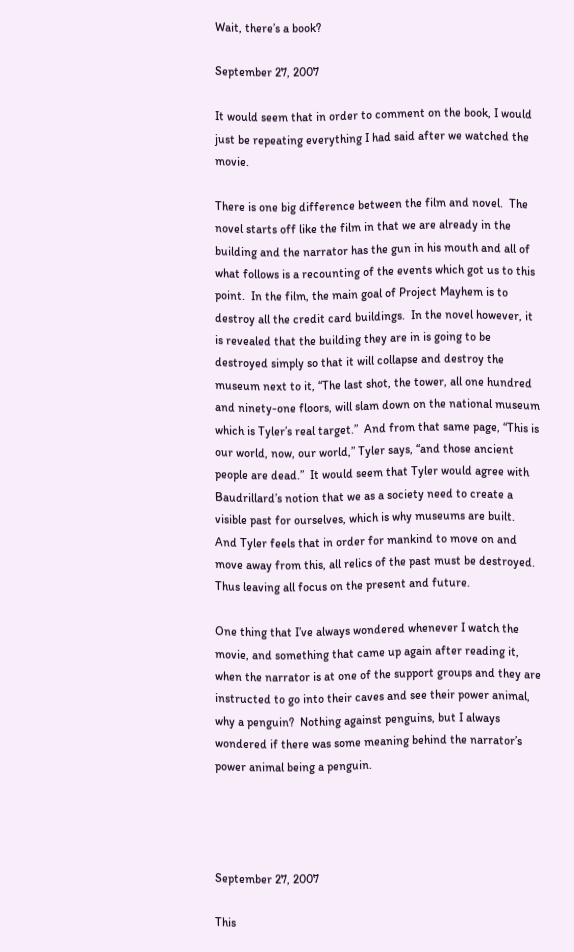Wait, there’s a book?

September 27, 2007

It would seem that in order to comment on the book, I would just be repeating everything I had said after we watched the movie.

There is one big difference between the film and novel.  The novel starts off like the film in that we are already in the building and the narrator has the gun in his mouth and all of what follows is a recounting of the events which got us to this point.  In the film, the main goal of Project Mayhem is to destroy all the credit card buildings.  In the novel however, it is revealed that the building they are in is going to be destroyed simply so that it will collapse and destroy the museum next to it, “The last shot, the tower, all one hundred and ninety-one floors, will slam down on the national museum which is Tyler’s real target.”  And from that same page, “This is our world, now, our world,” Tyler says, “and those ancient people are dead.”  It would seem that Tyler would agree with Baudrillard’s notion that we as a society need to create a visible past for ourselves, which is why museums are built.  And Tyler feels that in order for mankind to move on and move away from this, all relics of the past must be destroyed.  Thus leaving all focus on the present and future.

One thing that I’ve always wondered whenever I watch the movie, and something that came up again after reading it, when the narrator is at one of the support groups and they are instructed to go into their caves and see their power animal, why a penguin?  Nothing against penguins, but I always wondered if there was some meaning behind the narrator’s power animal being a penguin.




September 27, 2007

This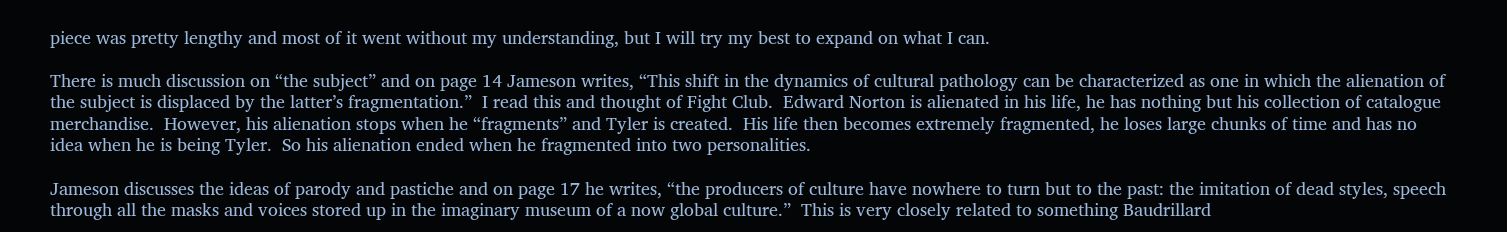piece was pretty lengthy and most of it went without my understanding, but I will try my best to expand on what I can.

There is much discussion on “the subject” and on page 14 Jameson writes, “This shift in the dynamics of cultural pathology can be characterized as one in which the alienation of the subject is displaced by the latter’s fragmentation.”  I read this and thought of Fight Club.  Edward Norton is alienated in his life, he has nothing but his collection of catalogue merchandise.  However, his alienation stops when he “fragments” and Tyler is created.  His life then becomes extremely fragmented, he loses large chunks of time and has no idea when he is being Tyler.  So his alienation ended when he fragmented into two personalities.

Jameson discusses the ideas of parody and pastiche and on page 17 he writes, “the producers of culture have nowhere to turn but to the past: the imitation of dead styles, speech through all the masks and voices stored up in the imaginary museum of a now global culture.”  This is very closely related to something Baudrillard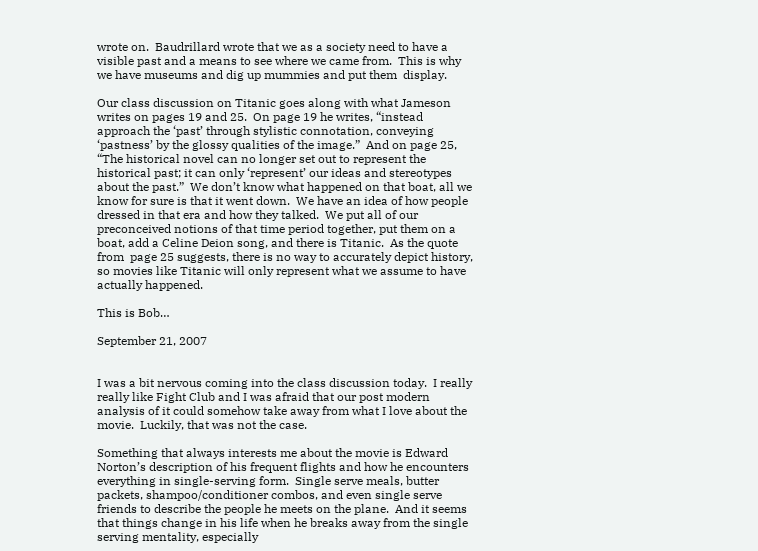wrote on.  Baudrillard wrote that we as a society need to have a visible past and a means to see where we came from.  This is why we have museums and dig up mummies and put them  display.

Our class discussion on Titanic goes along with what Jameson writes on pages 19 and 25.  On page 19 he writes, “instead approach the ‘past’ through stylistic connotation, conveying ‘pastness’ by the glossy qualities of the image.”  And on page 25, “The historical novel can no longer set out to represent the historical past; it can only ‘represent’ our ideas and stereotypes about the past.”  We don’t know what happened on that boat, all we know for sure is that it went down.  We have an idea of how people dressed in that era and how they talked.  We put all of our preconceived notions of that time period together, put them on a boat, add a Celine Deion song, and there is Titanic.  As the quote from  page 25 suggests, there is no way to accurately depict history, so movies like Titanic will only represent what we assume to have actually happened.

This is Bob…

September 21, 2007


I was a bit nervous coming into the class discussion today.  I really really like Fight Club and I was afraid that our post modern analysis of it could somehow take away from what I love about the movie.  Luckily, that was not the case.

Something that always interests me about the movie is Edward Norton’s description of his frequent flights and how he encounters everything in single-serving form.  Single serve meals, butter packets, shampoo/conditioner combos, and even single serve friends to describe the people he meets on the plane.  And it seems that things change in his life when he breaks away from the single serving mentality, especially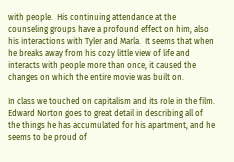with people.  His continuing attendance at the counseling groups have a profound effect on him, also his interactions with Tyler and Marla.  It seems that when he breaks away from his cozy little view of life and interacts with people more than once, it caused the changes on which the entire movie was built on.

In class we touched on capitalism and its role in the film.  Edward Norton goes to great detail in describing all of the things he has accumulated for his apartment, and he seems to be proud of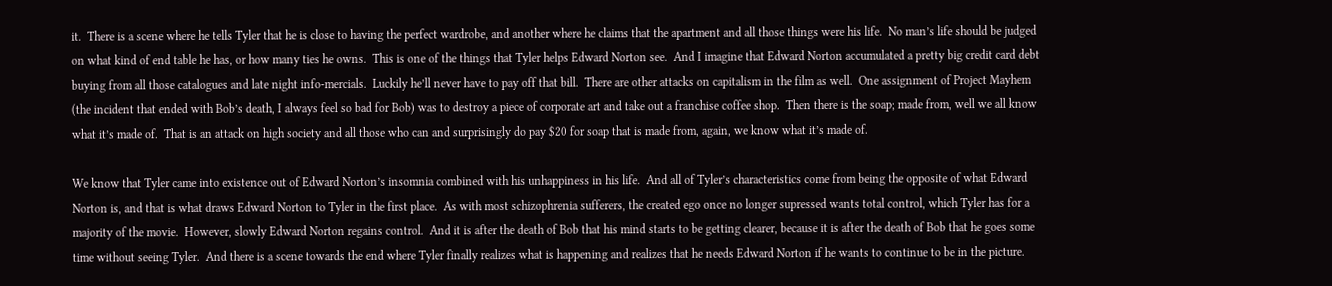it.  There is a scene where he tells Tyler that he is close to having the perfect wardrobe, and another where he claims that the apartment and all those things were his life.  No man’s life should be judged on what kind of end table he has, or how many ties he owns.  This is one of the things that Tyler helps Edward Norton see.  And I imagine that Edward Norton accumulated a pretty big credit card debt buying from all those catalogues and late night info-mercials.  Luckily he’ll never have to pay off that bill.  There are other attacks on capitalism in the film as well.  One assignment of Project Mayhem (the incident that ended with Bob’s death, I always feel so bad for Bob) was to destroy a piece of corporate art and take out a franchise coffee shop.  Then there is the soap; made from, well we all know what it’s made of.  That is an attack on high society and all those who can and surprisingly do pay $20 for soap that is made from, again, we know what it’s made of.

We know that Tyler came into existence out of Edward Norton’s insomnia combined with his unhappiness in his life.  And all of Tyler’s characteristics come from being the opposite of what Edward Norton is, and that is what draws Edward Norton to Tyler in the first place.  As with most schizophrenia sufferers, the created ego once no longer supressed wants total control, which Tyler has for a majority of the movie.  However, slowly Edward Norton regains control.  And it is after the death of Bob that his mind starts to be getting clearer, because it is after the death of Bob that he goes some time without seeing Tyler.  And there is a scene towards the end where Tyler finally realizes what is happening and realizes that he needs Edward Norton if he wants to continue to be in the picture.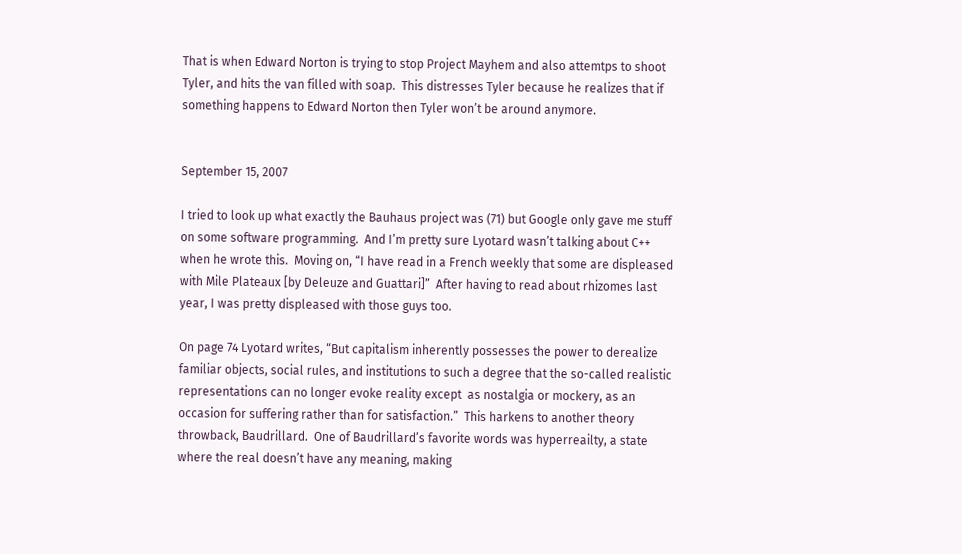That is when Edward Norton is trying to stop Project Mayhem and also attemtps to shoot Tyler, and hits the van filled with soap.  This distresses Tyler because he realizes that if something happens to Edward Norton then Tyler won’t be around anymore.


September 15, 2007

I tried to look up what exactly the Bauhaus project was (71) but Google only gave me stuff on some software programming.  And I’m pretty sure Lyotard wasn’t talking about C++ when he wrote this.  Moving on, “I have read in a French weekly that some are displeased with Mile Plateaux [by Deleuze and Guattari]”  After having to read about rhizomes last year, I was pretty displeased with those guys too.

On page 74 Lyotard writes, “But capitalism inherently possesses the power to derealize familiar objects, social rules, and institutions to such a degree that the so-called realistic representations can no longer evoke reality except  as nostalgia or mockery, as an occasion for suffering rather than for satisfaction.”  This harkens to another theory throwback, Baudrillard.  One of Baudrillard’s favorite words was hyperreailty, a state where the real doesn’t have any meaning, making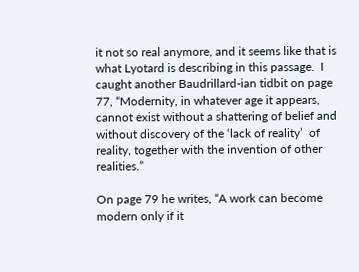it not so real anymore, and it seems like that is what Lyotard is describing in this passage.  I caught another Baudrillard-ian tidbit on page 77, “Modernity, in whatever age it appears, cannot exist without a shattering of belief and without discovery of the ‘lack of reality’  of reality, together with the invention of other realities.”

On page 79 he writes, “A work can become modern only if it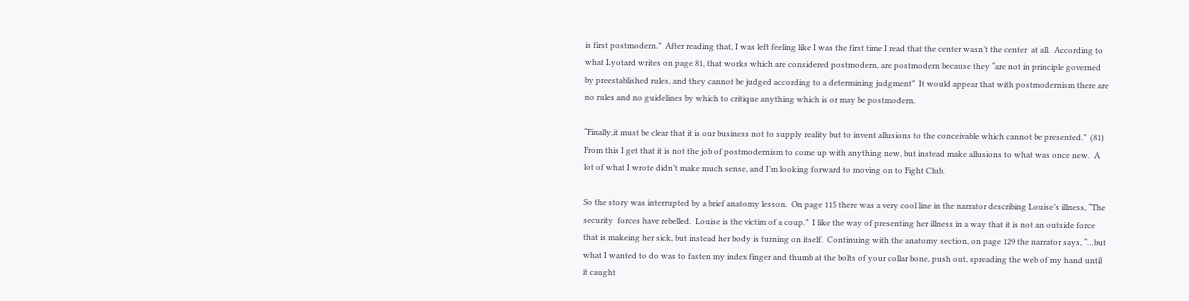is first postmodern.”  After reading that, I was left feeling like I was the first time I read that the center wasn’t the center  at all.  According to what Lyotard writes on page 81, that works which are considered postmodern, are postmodern because they “are not in principle governed by preestablished rules, and they cannot be judged according to a determining judgment”  It would appear that with postmodernism there are no rules and no guidelines by which to critique anything which is or may be postmodern.

“Finally,it must be clear that it is our business not to supply reality but to invent allusions to the conceivable which cannot be presented.”  (81)  From this I get that it is not the job of postmodernism to come up with anything new, but instead make allusions to what was once new.  A lot of what I wrote didn’t make much sense, and I’m looking forward to moving on to Fight Club.

So the story was interrupted by a brief anatomy lesson.  On page 115 there was a very cool line in the narrator describing Louise’s illness, “The security  forces have rebelled.  Louise is the victim of a coup.”  I like the way of presenting her illness in a way that it is not an outside force that is makeing her sick, but instead her body is turning on itself.  Continuing with the anatomy section, on page 129 the narrator says, “…but what I wanted to do was to fasten my index finger and thumb at the bolts of your collar bone, push out, spreading the web of my hand until it caught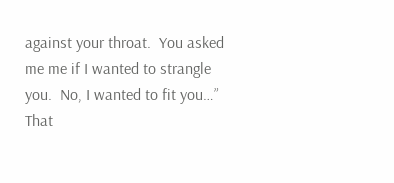against your throat.  You asked me me if I wanted to strangle you.  No, I wanted to fit you…”  That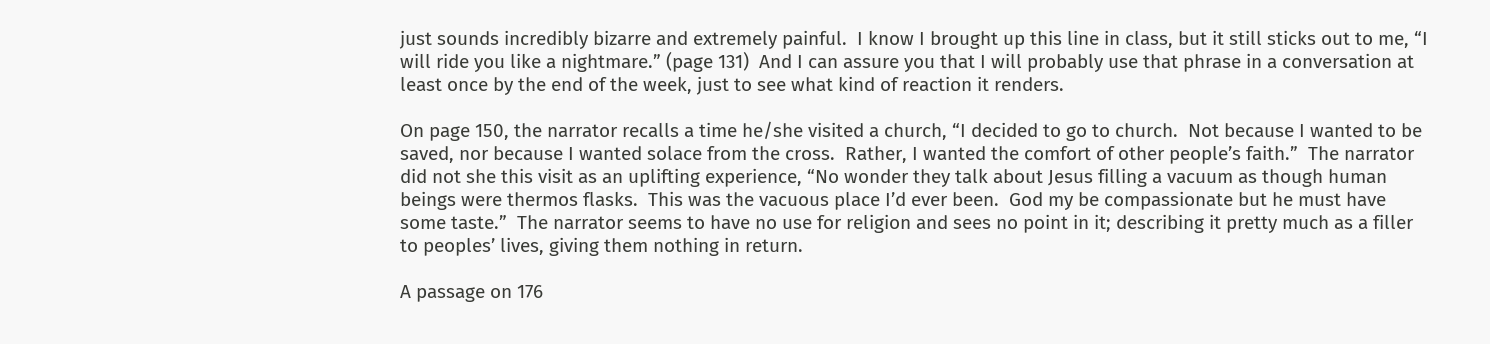just sounds incredibly bizarre and extremely painful.  I know I brought up this line in class, but it still sticks out to me, “I will ride you like a nightmare.” (page 131)  And I can assure you that I will probably use that phrase in a conversation at least once by the end of the week, just to see what kind of reaction it renders.

On page 150, the narrator recalls a time he/she visited a church, “I decided to go to church.  Not because I wanted to be saved, nor because I wanted solace from the cross.  Rather, I wanted the comfort of other people’s faith.”  The narrator did not she this visit as an uplifting experience, “No wonder they talk about Jesus filling a vacuum as though human beings were thermos flasks.  This was the vacuous place I’d ever been.  God my be compassionate but he must have some taste.”  The narrator seems to have no use for religion and sees no point in it; describing it pretty much as a filler to peoples’ lives, giving them nothing in return.

A passage on 176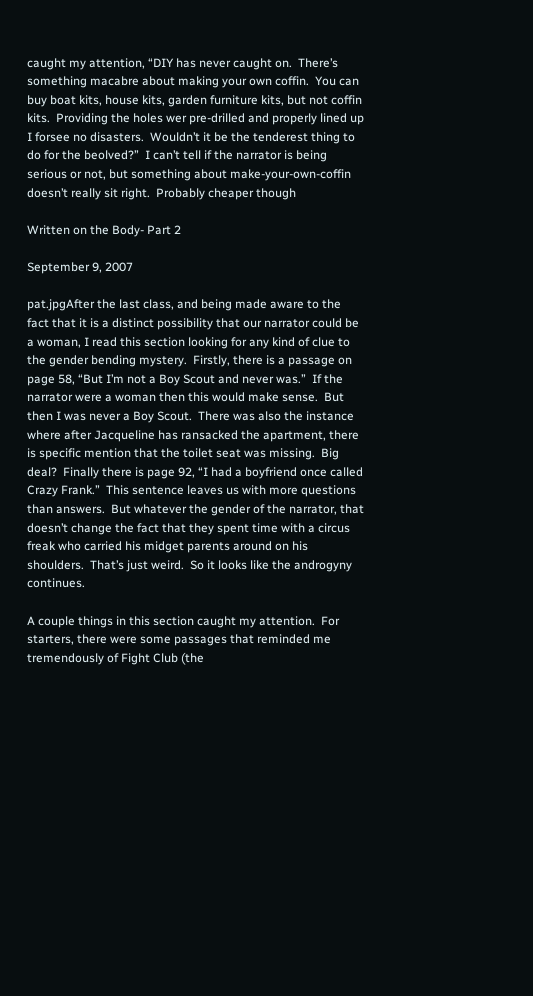caught my attention, “DIY has never caught on.  There’s something macabre about making your own coffin.  You can buy boat kits, house kits, garden furniture kits, but not coffin kits.  Providing the holes wer pre-drilled and properly lined up I forsee no disasters.  Wouldn’t it be the tenderest thing to do for the beolved?”  I can’t tell if the narrator is being serious or not, but something about make-your-own-coffin doesn’t really sit right.  Probably cheaper though

Written on the Body- Part 2

September 9, 2007

pat.jpgAfter the last class, and being made aware to the fact that it is a distinct possibility that our narrator could be a woman, I read this section looking for any kind of clue to the gender bending mystery.  Firstly, there is a passage on page 58, “But I’m not a Boy Scout and never was.”  If the narrator were a woman then this would make sense.  But then I was never a Boy Scout.  There was also the instance where after Jacqueline has ransacked the apartment, there is specific mention that the toilet seat was missing.  Big deal?  Finally there is page 92, “I had a boyfriend once called Crazy Frank.”  This sentence leaves us with more questions than answers.  But whatever the gender of the narrator, that doesn’t change the fact that they spent time with a circus freak who carried his midget parents around on his shoulders.  That’s just weird.  So it looks like the androgyny continues.

A couple things in this section caught my attention.  For starters, there were some passages that reminded me tremendously of Fight Club (the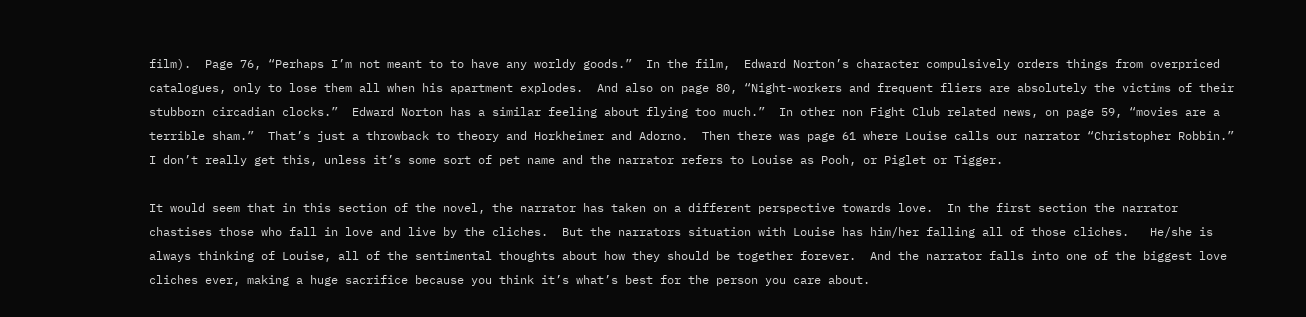film).  Page 76, “Perhaps I’m not meant to to have any worldy goods.”  In the film,  Edward Norton’s character compulsively orders things from overpriced catalogues, only to lose them all when his apartment explodes.  And also on page 80, “Night-workers and frequent fliers are absolutely the victims of their stubborn circadian clocks.”  Edward Norton has a similar feeling about flying too much.”  In other non Fight Club related news, on page 59, “movies are a terrible sham.”  That’s just a throwback to theory and Horkheimer and Adorno.  Then there was page 61 where Louise calls our narrator “Christopher Robbin.”  I don’t really get this, unless it’s some sort of pet name and the narrator refers to Louise as Pooh, or Piglet or Tigger.

It would seem that in this section of the novel, the narrator has taken on a different perspective towards love.  In the first section the narrator chastises those who fall in love and live by the cliches.  But the narrators situation with Louise has him/her falling all of those cliches.   He/she is always thinking of Louise, all of the sentimental thoughts about how they should be together forever.  And the narrator falls into one of the biggest love cliches ever, making a huge sacrifice because you think it’s what’s best for the person you care about.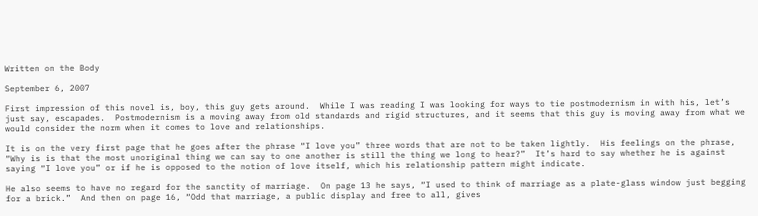Written on the Body

September 6, 2007

First impression of this novel is, boy, this guy gets around.  While I was reading I was looking for ways to tie postmodernism in with his, let’s just say, escapades.  Postmodernism is a moving away from old standards and rigid structures, and it seems that this guy is moving away from what we would consider the norm when it comes to love and relationships.

It is on the very first page that he goes after the phrase “I love you” three words that are not to be taken lightly.  His feelings on the phrase, “Why is is that the most unoriginal thing we can say to one another is still the thing we long to hear?”  It’s hard to say whether he is against saying “I love you” or if he is opposed to the notion of love itself, which his relationship pattern might indicate.

He also seems to have no regard for the sanctity of marriage.  On page 13 he says, “I used to think of marriage as a plate-glass window just begging for a brick.”  And then on page 16, “Odd that marriage, a public display and free to all, gives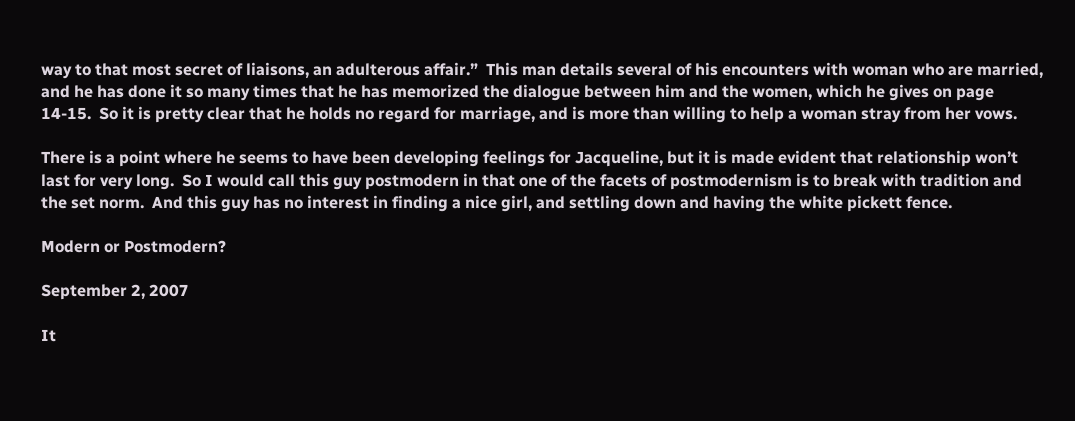way to that most secret of liaisons, an adulterous affair.”  This man details several of his encounters with woman who are married, and he has done it so many times that he has memorized the dialogue between him and the women, which he gives on page 14-15.  So it is pretty clear that he holds no regard for marriage, and is more than willing to help a woman stray from her vows.

There is a point where he seems to have been developing feelings for Jacqueline, but it is made evident that relationship won’t last for very long.  So I would call this guy postmodern in that one of the facets of postmodernism is to break with tradition and the set norm.  And this guy has no interest in finding a nice girl, and settling down and having the white pickett fence.

Modern or Postmodern?

September 2, 2007

It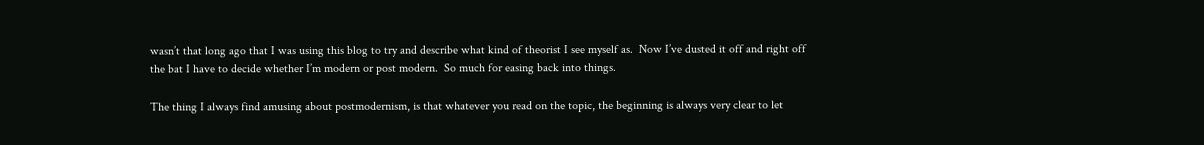wasn’t that long ago that I was using this blog to try and describe what kind of theorist I see myself as.  Now I’ve dusted it off and right off the bat I have to decide whether I’m modern or post modern.  So much for easing back into things.

The thing I always find amusing about postmodernism, is that whatever you read on the topic, the beginning is always very clear to let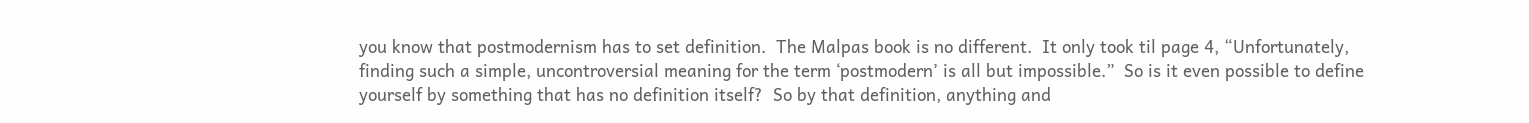you know that postmodernism has to set definition.  The Malpas book is no different.  It only took til page 4, “Unfortunately, finding such a simple, uncontroversial meaning for the term ‘postmodern’ is all but impossible.”  So is it even possible to define yourself by something that has no definition itself?  So by that definition, anything and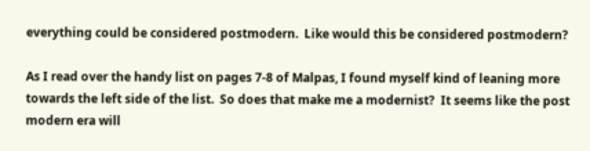everything could be considered postmodern.  Like would this be considered postmodern?

As I read over the handy list on pages 7-8 of Malpas, I found myself kind of leaning more towards the left side of the list.  So does that make me a modernist?  It seems like the post modern era will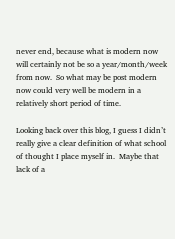never end, because what is modern now will certainly not be so a year/month/week from now.  So what may be post modern now could very well be modern in a relatively short period of time.

Looking back over this blog, I guess I didn’t really give a clear definition of what school of thought I place myself in.  Maybe that lack of a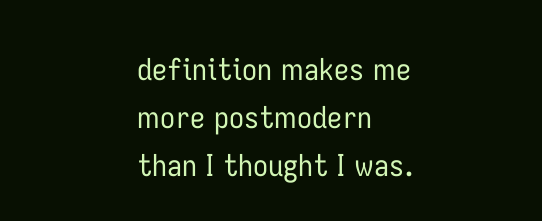definition makes me more postmodern than I thought I was.